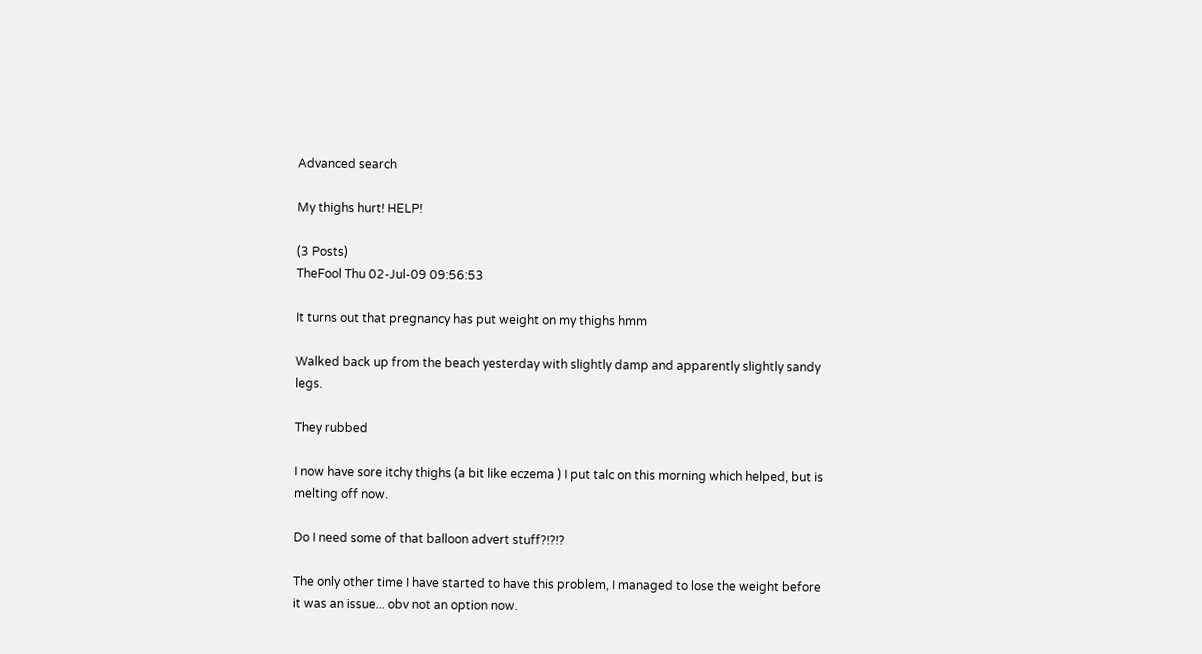Advanced search

My thighs hurt! HELP!

(3 Posts)
TheFool Thu 02-Jul-09 09:56:53

It turns out that pregnancy has put weight on my thighs hmm

Walked back up from the beach yesterday with slightly damp and apparently slightly sandy legs.

They rubbed

I now have sore itchy thighs (a bit like eczema ) I put talc on this morning which helped, but is melting off now.

Do I need some of that balloon advert stuff?!?!?

The only other time I have started to have this problem, I managed to lose the weight before it was an issue... obv not an option now.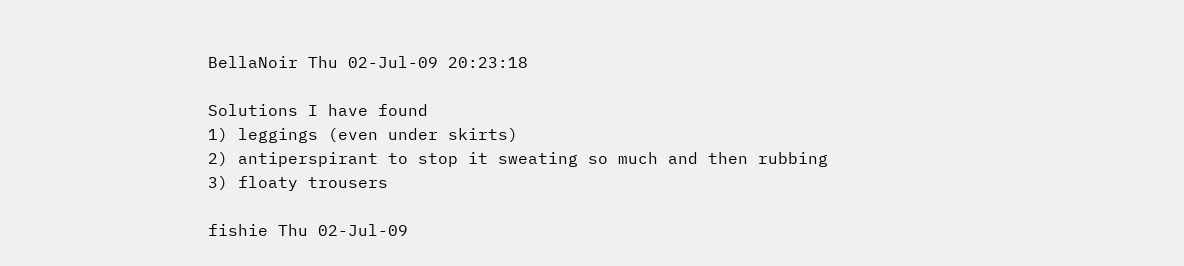BellaNoir Thu 02-Jul-09 20:23:18

Solutions I have found
1) leggings (even under skirts)
2) antiperspirant to stop it sweating so much and then rubbing
3) floaty trousers

fishie Thu 02-Jul-09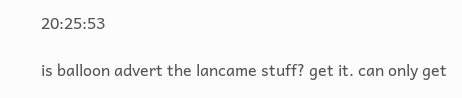20:25:53

is balloon advert the lancame stuff? get it. can only get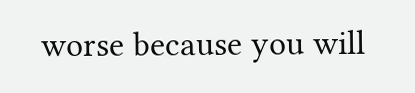worse because you will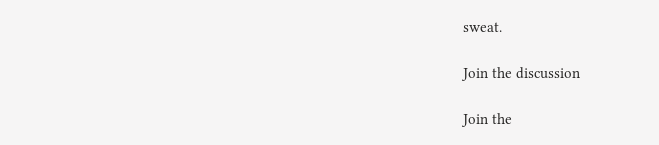sweat.

Join the discussion

Join the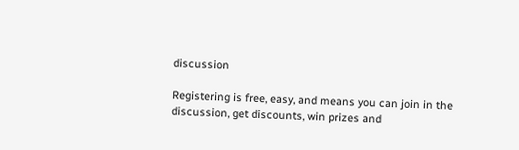discussion

Registering is free, easy, and means you can join in the discussion, get discounts, win prizes and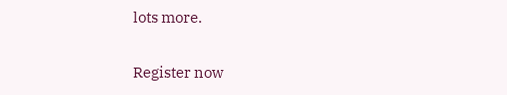lots more.

Register now